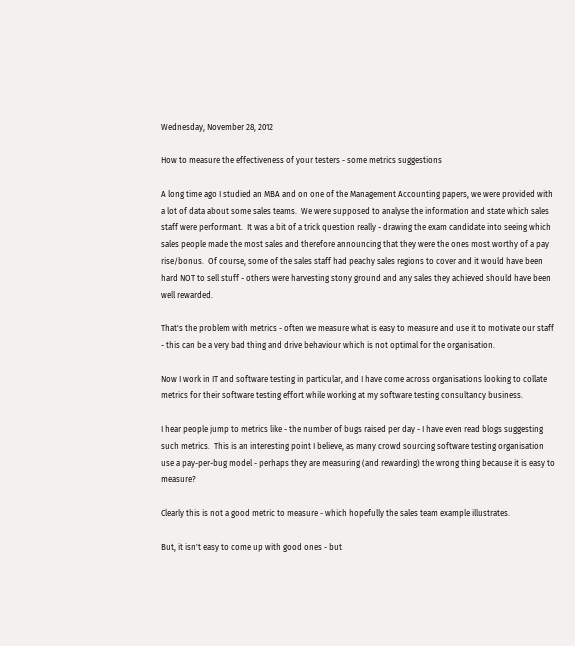Wednesday, November 28, 2012

How to measure the effectiveness of your testers - some metrics suggestions

A long time ago I studied an MBA and on one of the Management Accounting papers, we were provided with a lot of data about some sales teams.  We were supposed to analyse the information and state which sales staff were performant.  It was a bit of a trick question really - drawing the exam candidate into seeing which sales people made the most sales and therefore announcing that they were the ones most worthy of a pay rise/bonus.  Of course, some of the sales staff had peachy sales regions to cover and it would have been hard NOT to sell stuff - others were harvesting stony ground and any sales they achieved should have been well rewarded.

That's the problem with metrics - often we measure what is easy to measure and use it to motivate our staff - this can be a very bad thing and drive behaviour which is not optimal for the organisation.

Now I work in IT and software testing in particular, and I have come across organisations looking to collate metrics for their software testing effort while working at my software testing consultancy business.

I hear people jump to metrics like - the number of bugs raised per day - I have even read blogs suggesting such metrics.  This is an interesting point I believe, as many crowd sourcing software testing organisation use a pay-per-bug model - perhaps they are measuring (and rewarding) the wrong thing because it is easy to measure?

Clearly this is not a good metric to measure - which hopefully the sales team example illustrates.

But, it isn't easy to come up with good ones - but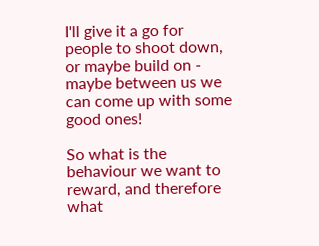I'll give it a go for people to shoot down, or maybe build on - maybe between us we can come up with some good ones!

So what is the behaviour we want to reward, and therefore what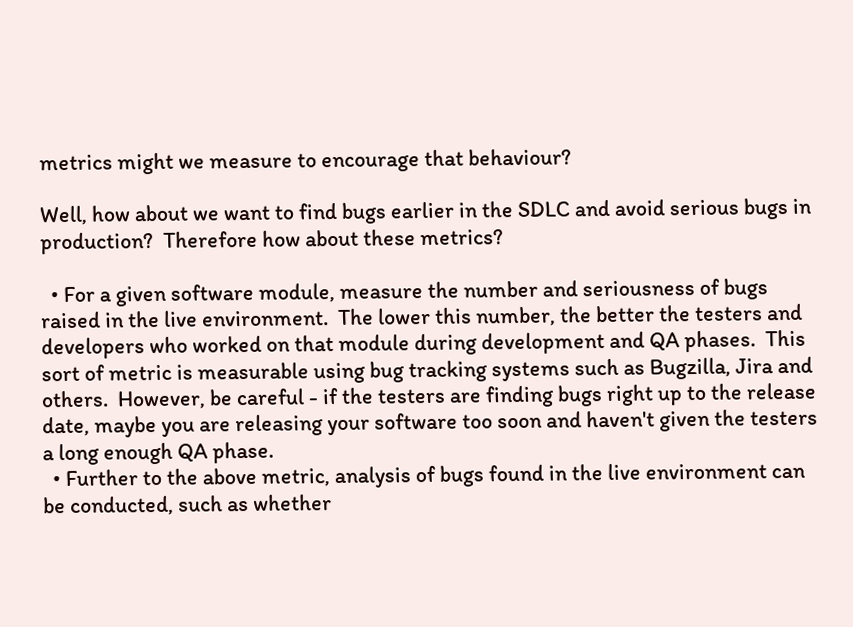metrics might we measure to encourage that behaviour?

Well, how about we want to find bugs earlier in the SDLC and avoid serious bugs in production?  Therefore how about these metrics?

  • For a given software module, measure the number and seriousness of bugs raised in the live environment.  The lower this number, the better the testers and developers who worked on that module during development and QA phases.  This sort of metric is measurable using bug tracking systems such as Bugzilla, Jira and others.  However, be careful - if the testers are finding bugs right up to the release date, maybe you are releasing your software too soon and haven't given the testers a long enough QA phase.
  • Further to the above metric, analysis of bugs found in the live environment can be conducted, such as whether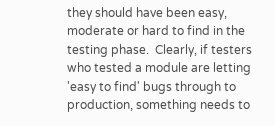they should have been easy, moderate or hard to find in the testing phase.  Clearly, if testers who tested a module are letting 'easy to find' bugs through to production, something needs to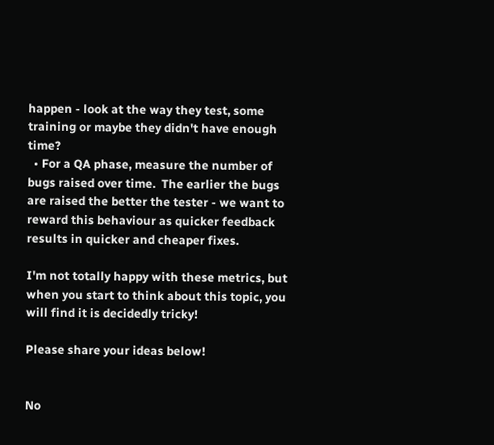happen - look at the way they test, some training or maybe they didn't have enough time?
  • For a QA phase, measure the number of bugs raised over time.  The earlier the bugs are raised the better the tester - we want to reward this behaviour as quicker feedback results in quicker and cheaper fixes.

I'm not totally happy with these metrics, but when you start to think about this topic, you will find it is decidedly tricky!

Please share your ideas below!


No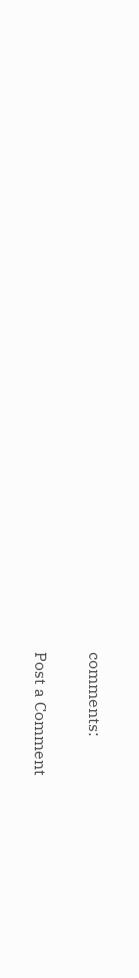comments:

Post a Comment